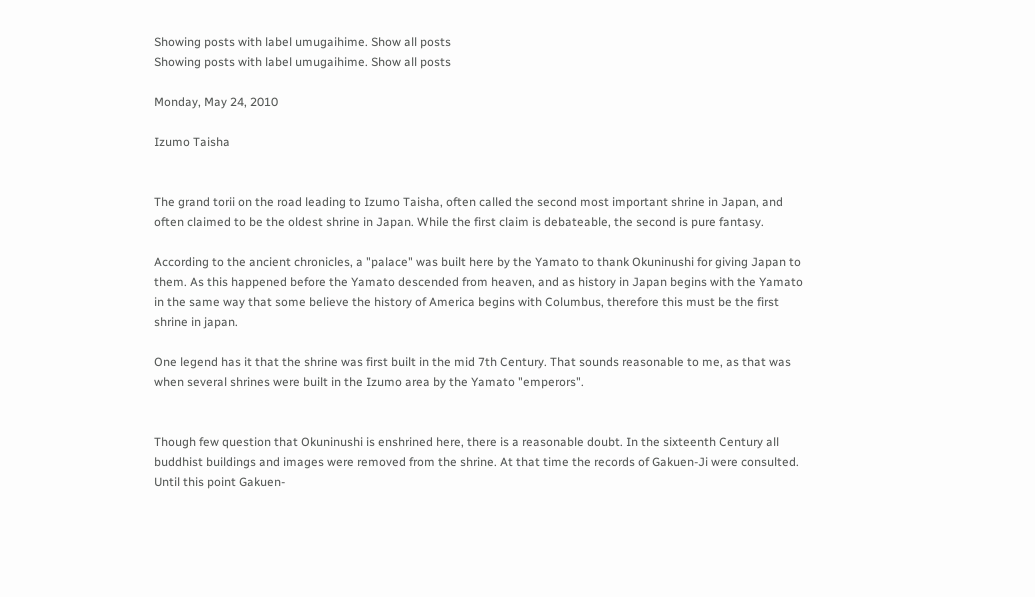Showing posts with label umugaihime. Show all posts
Showing posts with label umugaihime. Show all posts

Monday, May 24, 2010

Izumo Taisha


The grand torii on the road leading to Izumo Taisha, often called the second most important shrine in Japan, and often claimed to be the oldest shrine in Japan. While the first claim is debateable, the second is pure fantasy.

According to the ancient chronicles, a "palace" was built here by the Yamato to thank Okuninushi for giving Japan to them. As this happened before the Yamato descended from heaven, and as history in Japan begins with the Yamato in the same way that some believe the history of America begins with Columbus, therefore this must be the first shrine in japan.

One legend has it that the shrine was first built in the mid 7th Century. That sounds reasonable to me, as that was when several shrines were built in the Izumo area by the Yamato "emperors".


Though few question that Okuninushi is enshrined here, there is a reasonable doubt. In the sixteenth Century all buddhist buildings and images were removed from the shrine. At that time the records of Gakuen-Ji were consulted. Until this point Gakuen-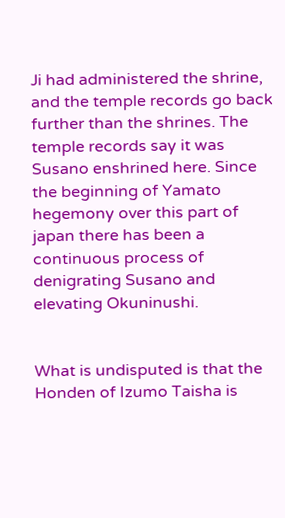Ji had administered the shrine, and the temple records go back further than the shrines. The temple records say it was Susano enshrined here. Since the beginning of Yamato hegemony over this part of japan there has been a continuous process of denigrating Susano and elevating Okuninushi.


What is undisputed is that the Honden of Izumo Taisha is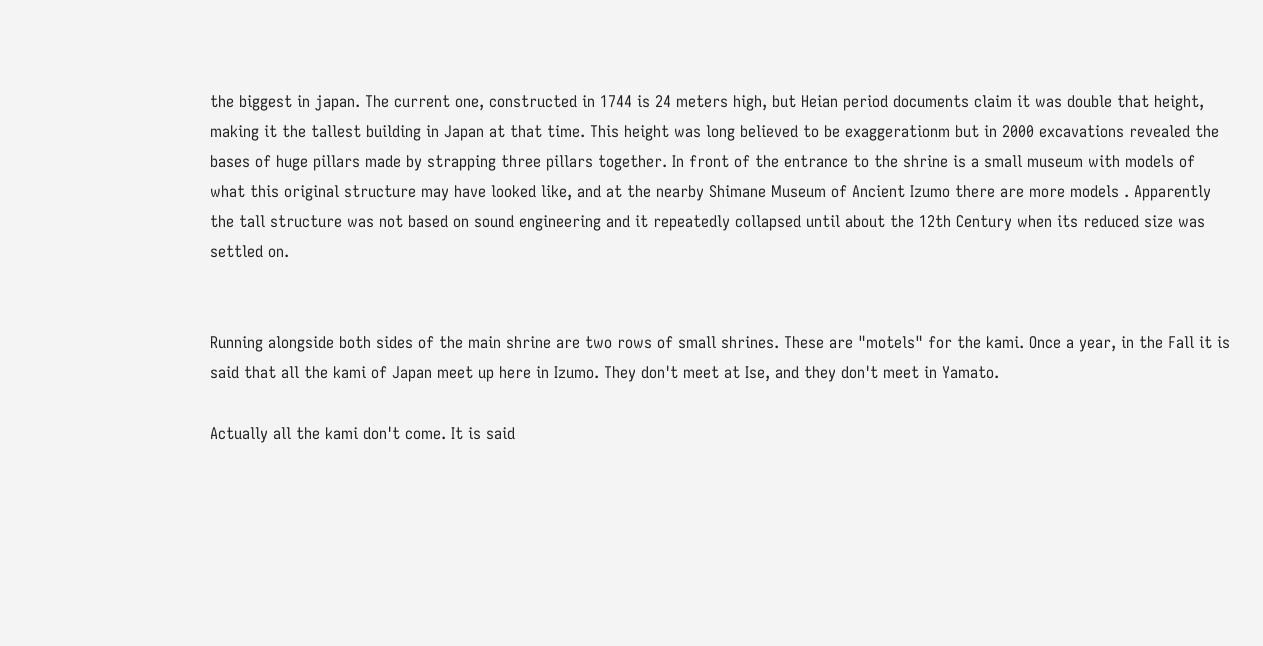the biggest in japan. The current one, constructed in 1744 is 24 meters high, but Heian period documents claim it was double that height, making it the tallest building in Japan at that time. This height was long believed to be exaggerationm but in 2000 excavations revealed the bases of huge pillars made by strapping three pillars together. In front of the entrance to the shrine is a small museum with models of what this original structure may have looked like, and at the nearby Shimane Museum of Ancient Izumo there are more models . Apparently the tall structure was not based on sound engineering and it repeatedly collapsed until about the 12th Century when its reduced size was settled on.


Running alongside both sides of the main shrine are two rows of small shrines. These are "motels" for the kami. Once a year, in the Fall it is said that all the kami of Japan meet up here in Izumo. They don't meet at Ise, and they don't meet in Yamato.

Actually all the kami don't come. It is said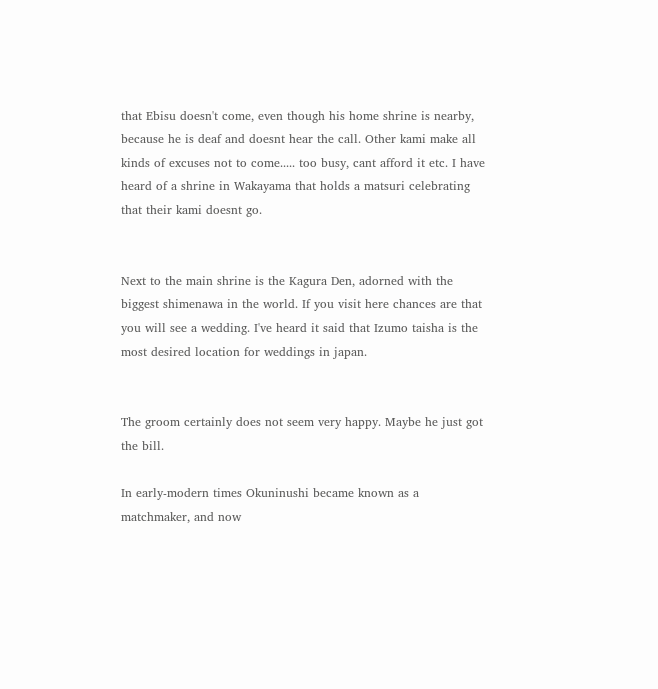that Ebisu doesn't come, even though his home shrine is nearby, because he is deaf and doesnt hear the call. Other kami make all kinds of excuses not to come..... too busy, cant afford it etc. I have heard of a shrine in Wakayama that holds a matsuri celebrating that their kami doesnt go.


Next to the main shrine is the Kagura Den, adorned with the biggest shimenawa in the world. If you visit here chances are that you will see a wedding. I've heard it said that Izumo taisha is the most desired location for weddings in japan.


The groom certainly does not seem very happy. Maybe he just got the bill.

In early-modern times Okuninushi became known as a matchmaker, and now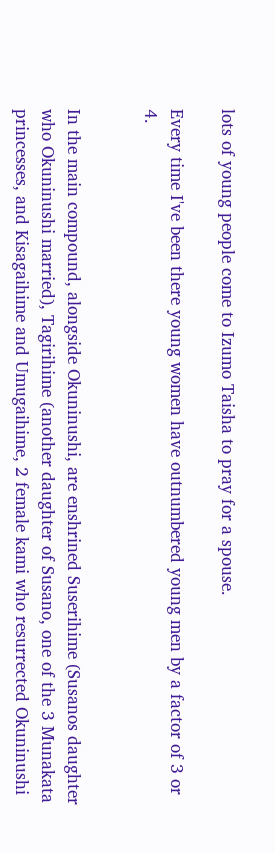lots of young people come to Izumo Taisha to pray for a spouse.

Every time I've been there young women have outnumbered young men by a factor of 3 or 4.


In the main compound, alongside Okuninushi, are enshrined Suserihime (Susanos daughter who Okuninushi married), Tagirihime (another daughter of Susano, one of the 3 Munakata princesses, and Kisagaihime and Umugaihime, 2 female kami who resurrected Okuninushi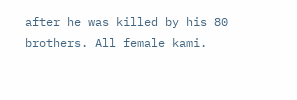after he was killed by his 80 brothers. All female kami.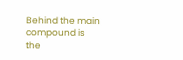Behind the main compound is the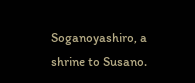Soganoyashiro, a shrine to Susano.